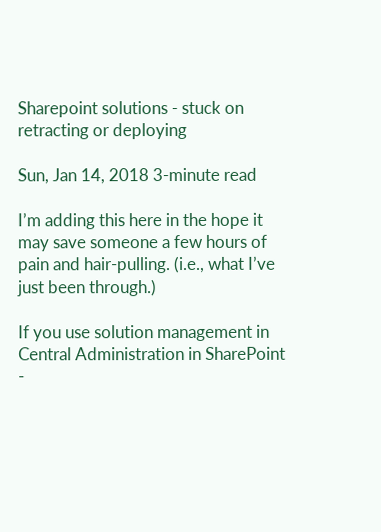Sharepoint solutions - stuck on retracting or deploying

Sun, Jan 14, 2018 3-minute read

I’m adding this here in the hope it may save someone a few hours of pain and hair-pulling. (i.e., what I’ve just been through.)

If you use solution management in Central Administration in SharePoint -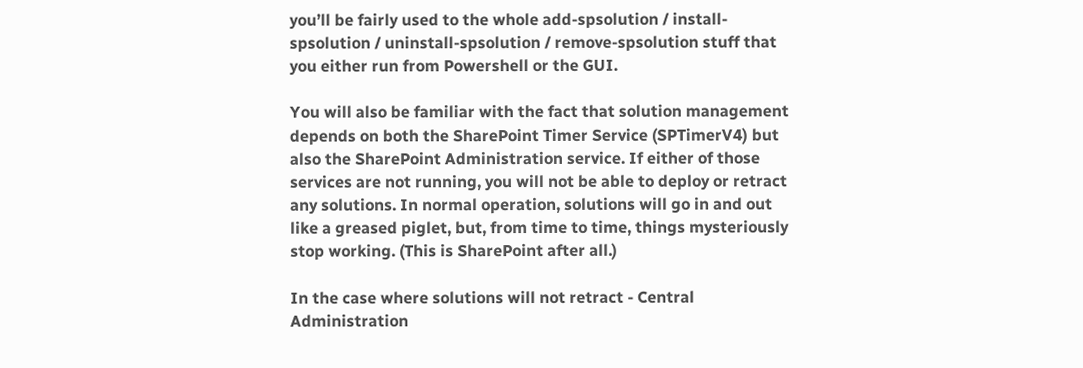you’ll be fairly used to the whole add-spsolution / install-spsolution / uninstall-spsolution / remove-spsolution stuff that you either run from Powershell or the GUI.

You will also be familiar with the fact that solution management depends on both the SharePoint Timer Service (SPTimerV4) but also the SharePoint Administration service. If either of those services are not running, you will not be able to deploy or retract any solutions. In normal operation, solutions will go in and out like a greased piglet, but, from time to time, things mysteriously stop working. (This is SharePoint after all.)

In the case where solutions will not retract - Central Administration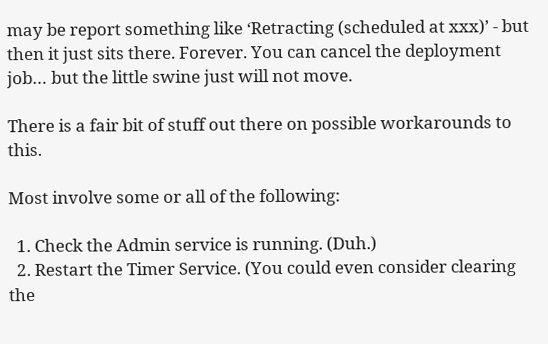may be report something like ‘Retracting (scheduled at xxx)’ - but then it just sits there. Forever. You can cancel the deployment job… but the little swine just will not move.

There is a fair bit of stuff out there on possible workarounds to this.

Most involve some or all of the following:

  1. Check the Admin service is running. (Duh.)
  2. Restart the Timer Service. (You could even consider clearing the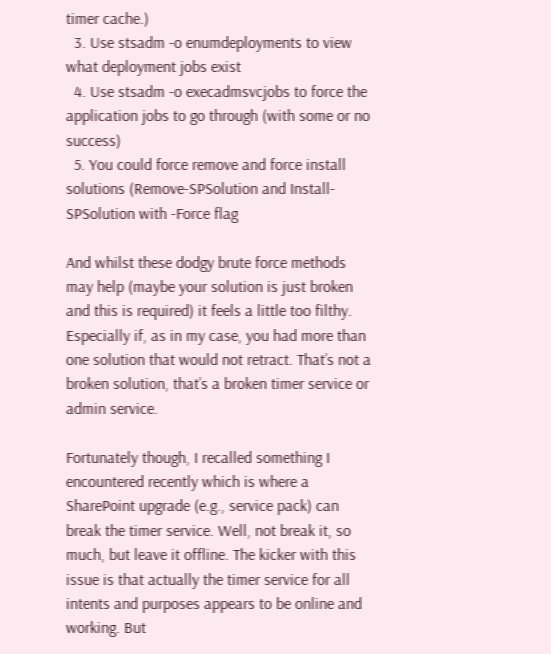timer cache.)
  3. Use stsadm -o enumdeployments to view what deployment jobs exist
  4. Use stsadm -o execadmsvcjobs to force the application jobs to go through (with some or no success)
  5. You could force remove and force install solutions (Remove-SPSolution and Install-SPSolution with -Force flag

And whilst these dodgy brute force methods may help (maybe your solution is just broken and this is required) it feels a little too filthy. Especially if, as in my case, you had more than one solution that would not retract. That’s not a broken solution, that’s a broken timer service or admin service.

Fortunately though, I recalled something I encountered recently which is where a SharePoint upgrade (e.g., service pack) can break the timer service. Well, not break it, so much, but leave it offline. The kicker with this issue is that actually the timer service for all intents and purposes appears to be online and working. But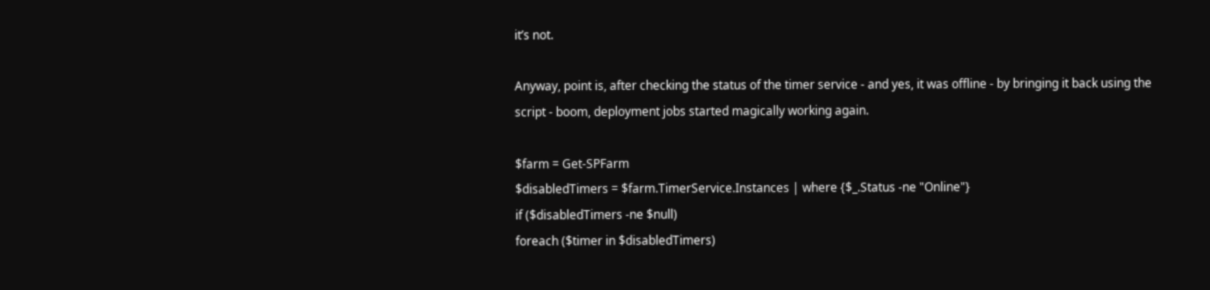it’s not.

Anyway, point is, after checking the status of the timer service - and yes, it was offline - by bringing it back using the script - boom, deployment jobs started magically working again.

$farm = Get-SPFarm
$disabledTimers = $farm.TimerService.Instances | where {$_.Status -ne "Online"}
if ($disabledTimers -ne $null)
foreach ($timer in $disabledTimers)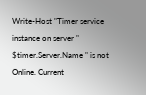Write-Host "Timer service instance on server " $timer.Server.Name " is not Online. Current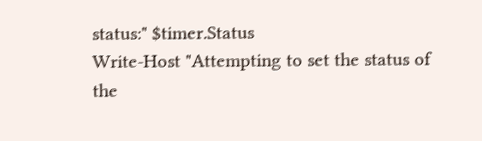status:" $timer.Status
Write-Host "Attempting to set the status of the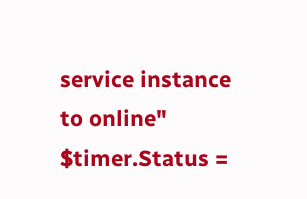service instance to online"
$timer.Status =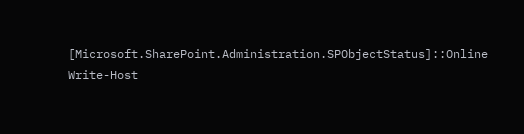[Microsoft.SharePoint.Administration.SPObjectStatus]::Online
Write-Host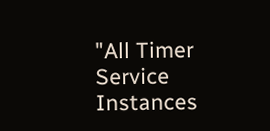"All Timer Service Instances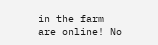in the farm are online! No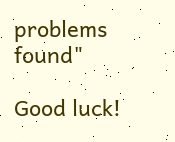problems found"

Good luck!